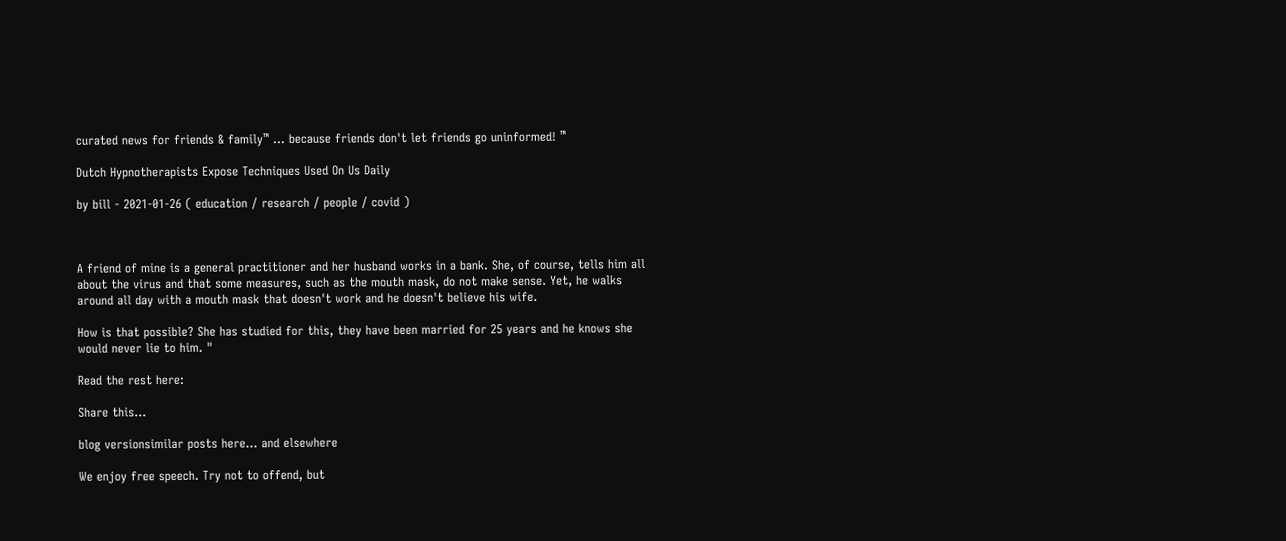curated news for friends & family™ ... because friends don't let friends go uninformed! ™

Dutch Hypnotherapists Expose Techniques Used On Us Daily

by bill - 2021-01-26 ( education / research / people / covid )



A friend of mine is a general practitioner and her husband works in a bank. She, of course, tells him all about the virus and that some measures, such as the mouth mask, do not make sense. Yet, he walks around all day with a mouth mask that doesn't work and he doesn't believe his wife.

How is that possible? She has studied for this, they have been married for 25 years and he knows she would never lie to him. "

Read the rest here:

Share this...

blog versionsimilar posts here... and elsewhere

We enjoy free speech. Try not to offend, but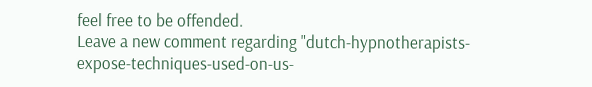feel free to be offended.
Leave a new comment regarding "dutch-hypnotherapists-expose-techniques-used-on-us-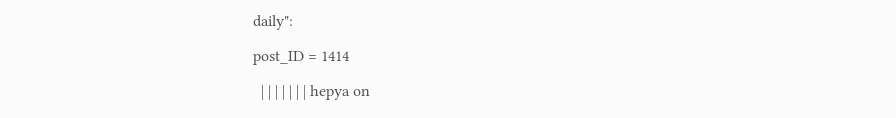daily":

post_ID = 1414

  | | | | | | | hepya on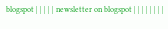blogspot | | | | | newsletter on blogspot | | | | | | | |